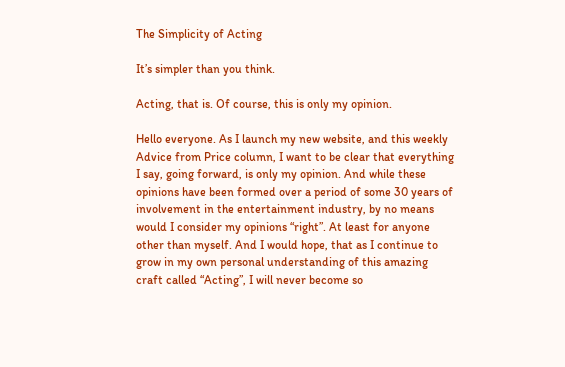The Simplicity of Acting

It’s simpler than you think.

Acting, that is. Of course, this is only my opinion.

Hello everyone. As I launch my new website, and this weekly Advice from Price column, I want to be clear that everything I say, going forward, is only my opinion. And while these opinions have been formed over a period of some 30 years of involvement in the entertainment industry, by no means would I consider my opinions “right”. At least for anyone other than myself. And I would hope, that as I continue to grow in my own personal understanding of this amazing craft called “Acting”, I will never become so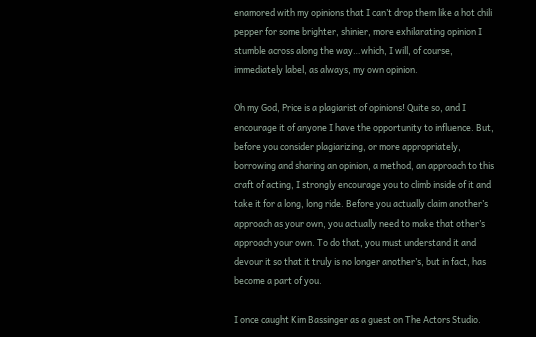enamored with my opinions that I can’t drop them like a hot chili pepper for some brighter, shinier, more exhilarating opinion I stumble across along the way…which, I will, of course, immediately label, as always, my own opinion.

Oh my God, Price is a plagiarist of opinions! Quite so, and I encourage it of anyone I have the opportunity to influence. But, before you consider plagiarizing, or more appropriately, borrowing and sharing an opinion, a method, an approach to this craft of acting, I strongly encourage you to climb inside of it and take it for a long, long ride. Before you actually claim another’s approach as your own, you actually need to make that other’s approach your own. To do that, you must understand it and devour it so that it truly is no longer another’s, but in fact, has become a part of you.

I once caught Kim Bassinger as a guest on The Actors Studio.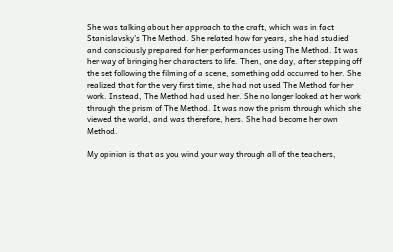She was talking about her approach to the craft, which was in fact Stanislavsky’s The Method. She related how for years, she had studied and consciously prepared for her performances using The Method. It was her way of bringing her characters to life. Then, one day, after stepping off the set following the filming of a scene, something odd occurred to her. She realized that for the very first time, she had not used The Method for her work. Instead, The Method had used her. She no longer looked at her work through the prism of The Method. It was now the prism through which she viewed the world, and was therefore, hers. She had become her own Method.

My opinion is that as you wind your way through all of the teachers,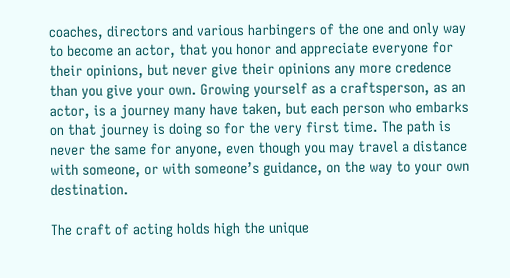coaches, directors and various harbingers of the one and only way to become an actor, that you honor and appreciate everyone for their opinions, but never give their opinions any more credence than you give your own. Growing yourself as a craftsperson, as an actor, is a journey many have taken, but each person who embarks on that journey is doing so for the very first time. The path is never the same for anyone, even though you may travel a distance with someone, or with someone’s guidance, on the way to your own destination.

The craft of acting holds high the unique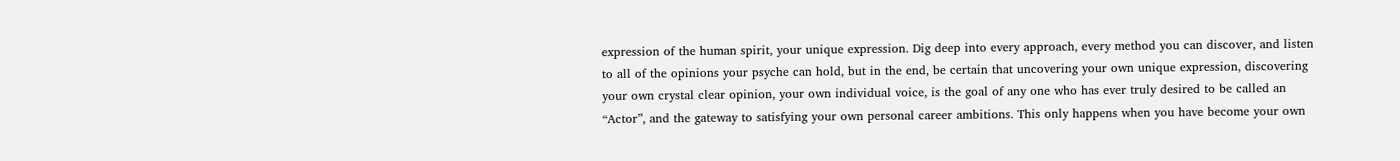expression of the human spirit, your unique expression. Dig deep into every approach, every method you can discover, and listen to all of the opinions your psyche can hold, but in the end, be certain that uncovering your own unique expression, discovering your own crystal clear opinion, your own individual voice, is the goal of any one who has ever truly desired to be called an “Actor”, and the gateway to satisfying your own personal career ambitions. This only happens when you have become your own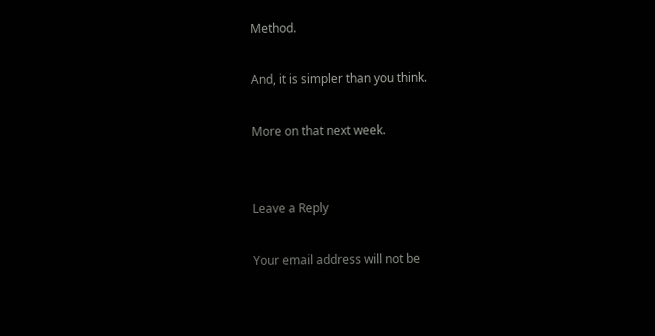Method.

And, it is simpler than you think.

More on that next week.


Leave a Reply

Your email address will not be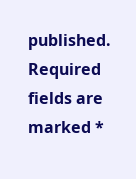published. Required fields are marked *